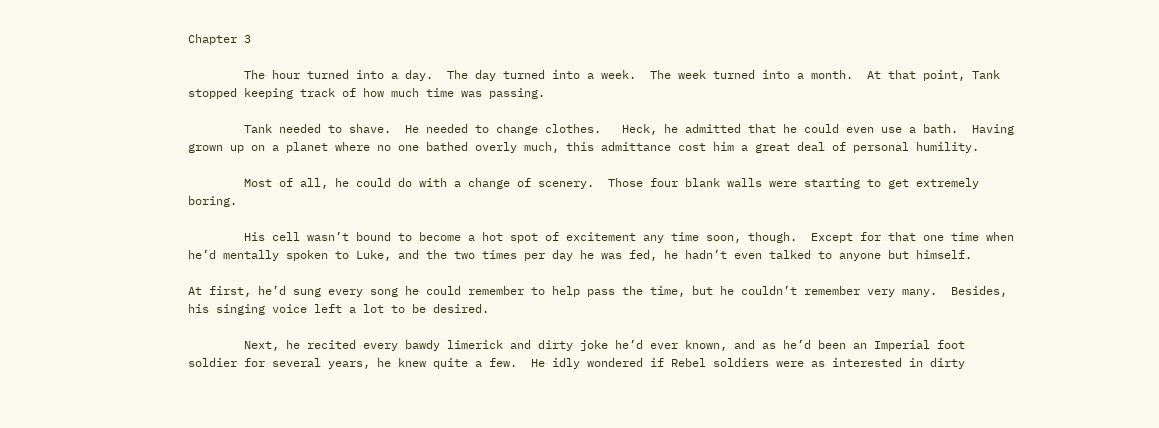Chapter 3

        The hour turned into a day.  The day turned into a week.  The week turned into a month.  At that point, Tank stopped keeping track of how much time was passing.

        Tank needed to shave.  He needed to change clothes.   Heck, he admitted that he could even use a bath.  Having grown up on a planet where no one bathed overly much, this admittance cost him a great deal of personal humility.

        Most of all, he could do with a change of scenery.  Those four blank walls were starting to get extremely boring.

        His cell wasn’t bound to become a hot spot of excitement any time soon, though.  Except for that one time when he’d mentally spoken to Luke, and the two times per day he was fed, he hadn’t even talked to anyone but himself.

At first, he’d sung every song he could remember to help pass the time, but he couldn’t remember very many.  Besides, his singing voice left a lot to be desired.

        Next, he recited every bawdy limerick and dirty joke he’d ever known, and as he’d been an Imperial foot soldier for several years, he knew quite a few.  He idly wondered if Rebel soldiers were as interested in dirty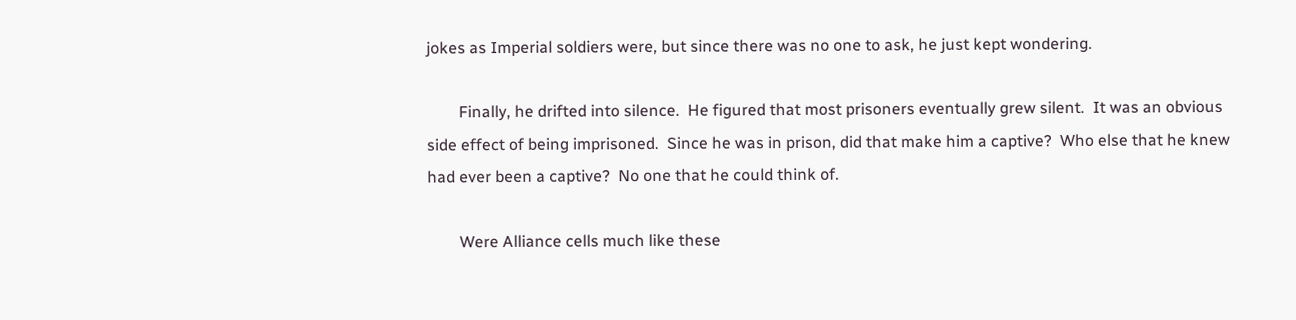jokes as Imperial soldiers were, but since there was no one to ask, he just kept wondering.

        Finally, he drifted into silence.  He figured that most prisoners eventually grew silent.  It was an obvious side effect of being imprisoned.  Since he was in prison, did that make him a captive?  Who else that he knew had ever been a captive?  No one that he could think of.

        Were Alliance cells much like these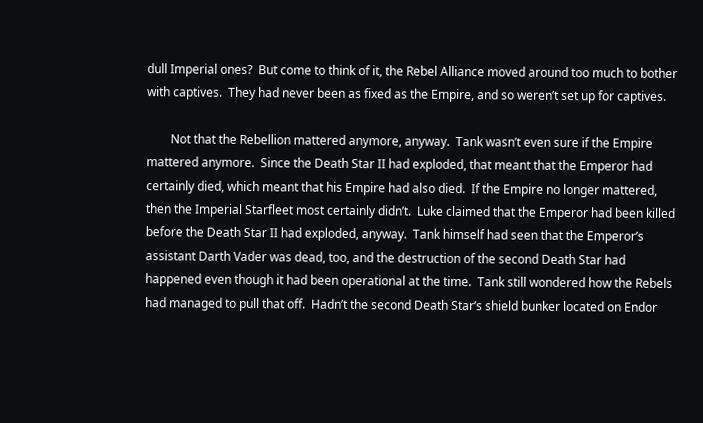dull Imperial ones?  But come to think of it, the Rebel Alliance moved around too much to bother with captives.  They had never been as fixed as the Empire, and so weren’t set up for captives.

        Not that the Rebellion mattered anymore, anyway.  Tank wasn’t even sure if the Empire mattered anymore.  Since the Death Star II had exploded, that meant that the Emperor had certainly died, which meant that his Empire had also died.  If the Empire no longer mattered, then the Imperial Starfleet most certainly didn’t.  Luke claimed that the Emperor had been killed before the Death Star II had exploded, anyway.  Tank himself had seen that the Emperor’s assistant Darth Vader was dead, too, and the destruction of the second Death Star had happened even though it had been operational at the time.  Tank still wondered how the Rebels had managed to pull that off.  Hadn’t the second Death Star’s shield bunker located on Endor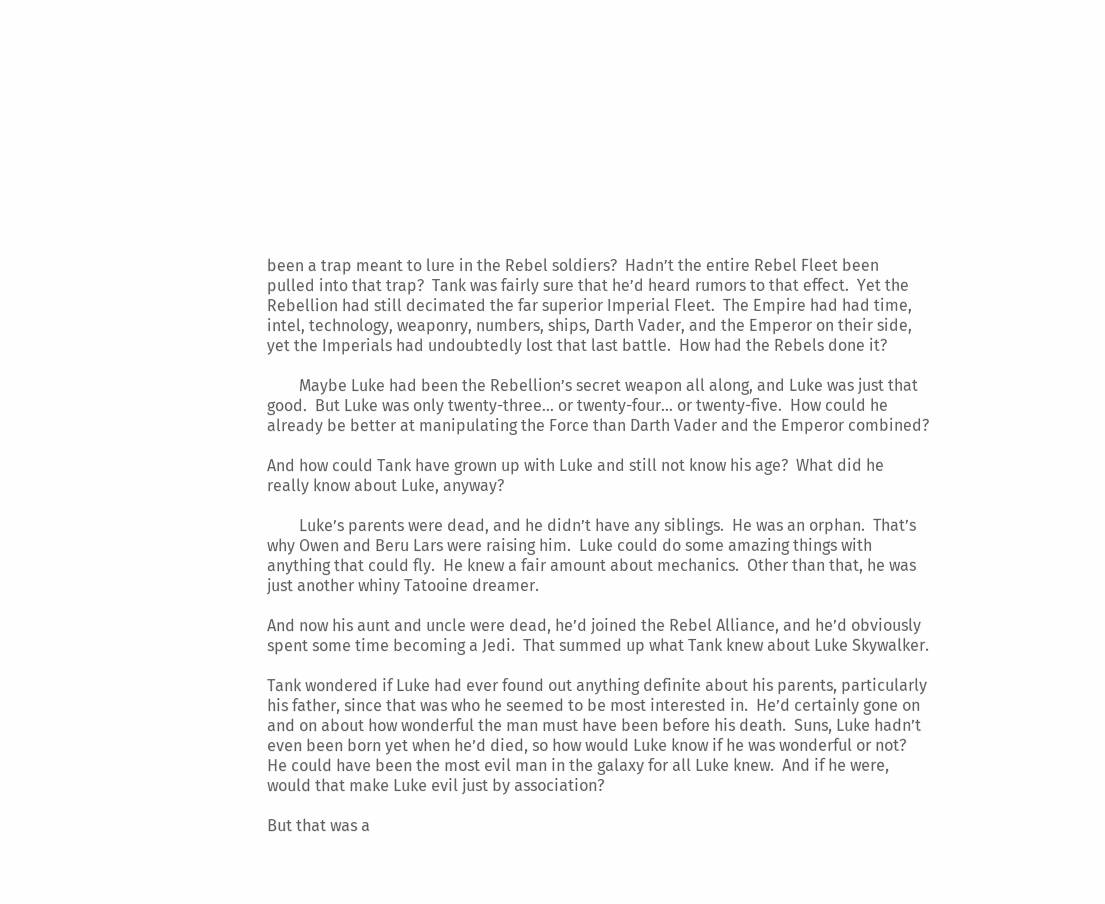been a trap meant to lure in the Rebel soldiers?  Hadn’t the entire Rebel Fleet been pulled into that trap?  Tank was fairly sure that he’d heard rumors to that effect.  Yet the Rebellion had still decimated the far superior Imperial Fleet.  The Empire had had time, intel, technology, weaponry, numbers, ships, Darth Vader, and the Emperor on their side, yet the Imperials had undoubtedly lost that last battle.  How had the Rebels done it?

        Maybe Luke had been the Rebellion’s secret weapon all along, and Luke was just that good.  But Luke was only twenty-three… or twenty-four… or twenty-five.  How could he already be better at manipulating the Force than Darth Vader and the Emperor combined?

And how could Tank have grown up with Luke and still not know his age?  What did he really know about Luke, anyway?

        Luke’s parents were dead, and he didn’t have any siblings.  He was an orphan.  That’s why Owen and Beru Lars were raising him.  Luke could do some amazing things with anything that could fly.  He knew a fair amount about mechanics.  Other than that, he was just another whiny Tatooine dreamer.

And now his aunt and uncle were dead, he’d joined the Rebel Alliance, and he’d obviously spent some time becoming a Jedi.  That summed up what Tank knew about Luke Skywalker.

Tank wondered if Luke had ever found out anything definite about his parents, particularly his father, since that was who he seemed to be most interested in.  He’d certainly gone on and on about how wonderful the man must have been before his death.  Suns, Luke hadn’t even been born yet when he’d died, so how would Luke know if he was wonderful or not?  He could have been the most evil man in the galaxy for all Luke knew.  And if he were, would that make Luke evil just by association?

But that was a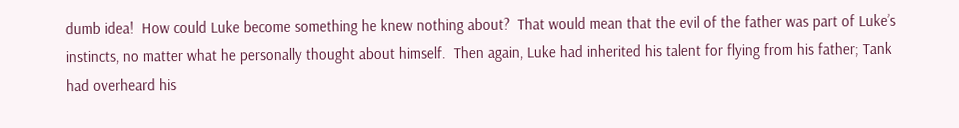dumb idea!  How could Luke become something he knew nothing about?  That would mean that the evil of the father was part of Luke’s instincts, no matter what he personally thought about himself.  Then again, Luke had inherited his talent for flying from his father; Tank had overheard his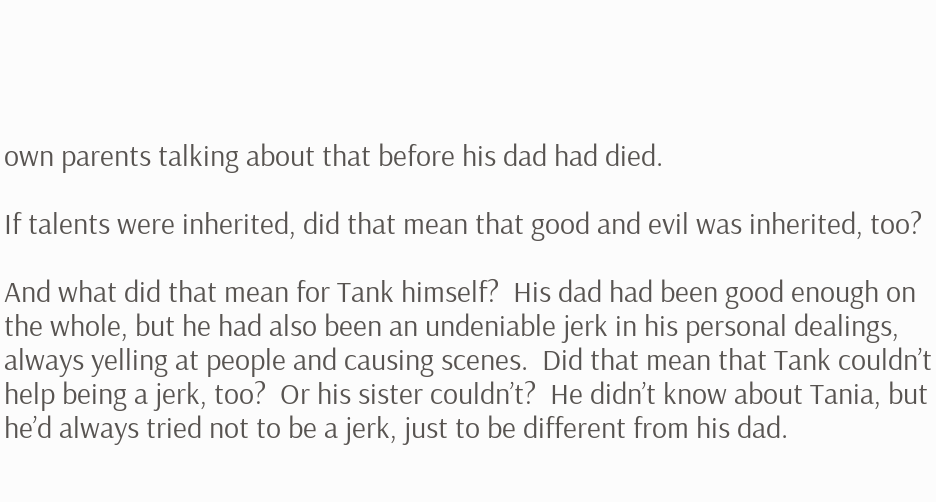own parents talking about that before his dad had died.

If talents were inherited, did that mean that good and evil was inherited, too?

And what did that mean for Tank himself?  His dad had been good enough on the whole, but he had also been an undeniable jerk in his personal dealings, always yelling at people and causing scenes.  Did that mean that Tank couldn’t help being a jerk, too?  Or his sister couldn’t?  He didn’t know about Tania, but he’d always tried not to be a jerk, just to be different from his dad.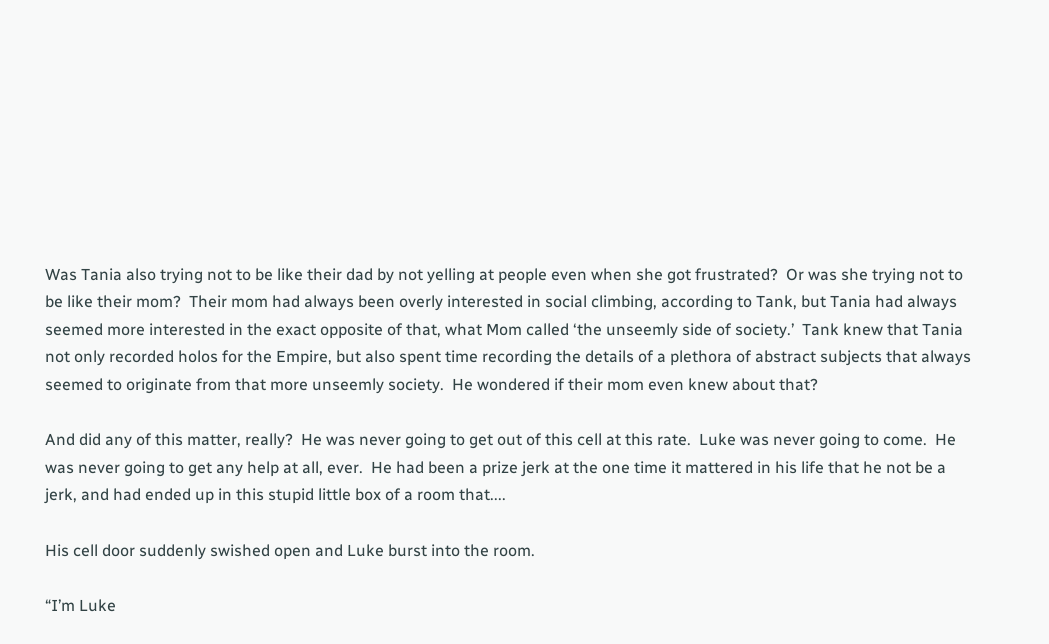Was Tania also trying not to be like their dad by not yelling at people even when she got frustrated?  Or was she trying not to be like their mom?  Their mom had always been overly interested in social climbing, according to Tank, but Tania had always seemed more interested in the exact opposite of that, what Mom called ‘the unseemly side of society.’  Tank knew that Tania not only recorded holos for the Empire, but also spent time recording the details of a plethora of abstract subjects that always seemed to originate from that more unseemly society.  He wondered if their mom even knew about that?

And did any of this matter, really?  He was never going to get out of this cell at this rate.  Luke was never going to come.  He was never going to get any help at all, ever.  He had been a prize jerk at the one time it mattered in his life that he not be a jerk, and had ended up in this stupid little box of a room that....

His cell door suddenly swished open and Luke burst into the room.

“I’m Luke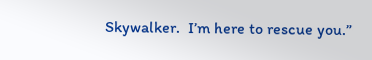Skywalker.  I’m here to rescue you.”